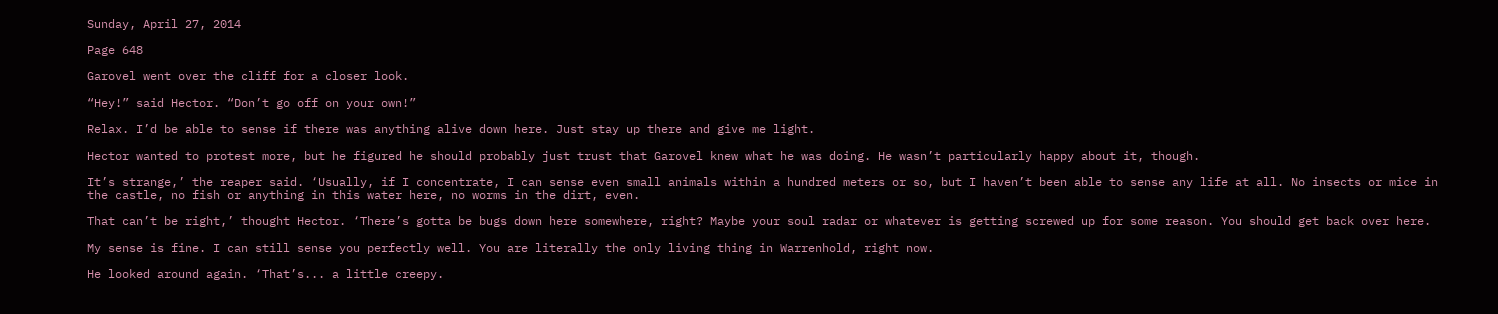Sunday, April 27, 2014

Page 648

Garovel went over the cliff for a closer look.

“Hey!” said Hector. “Don’t go off on your own!”

Relax. I’d be able to sense if there was anything alive down here. Just stay up there and give me light.

Hector wanted to protest more, but he figured he should probably just trust that Garovel knew what he was doing. He wasn’t particularly happy about it, though.

It’s strange,’ the reaper said. ‘Usually, if I concentrate, I can sense even small animals within a hundred meters or so, but I haven’t been able to sense any life at all. No insects or mice in the castle, no fish or anything in this water here, no worms in the dirt, even.

That can’t be right,’ thought Hector. ‘There’s gotta be bugs down here somewhere, right? Maybe your soul radar or whatever is getting screwed up for some reason. You should get back over here.

My sense is fine. I can still sense you perfectly well. You are literally the only living thing in Warrenhold, right now.

He looked around again. ‘That’s... a little creepy.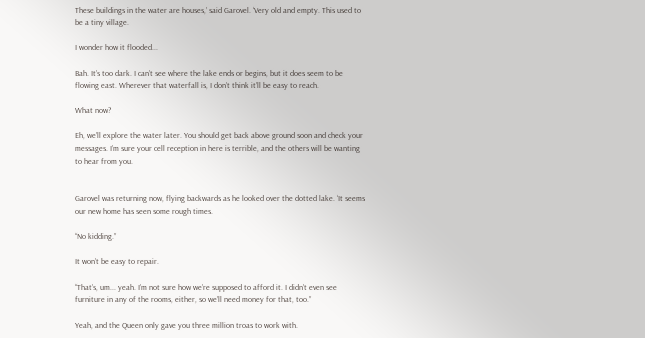These buildings in the water are houses,’ said Garovel. ‘Very old and empty. This used to be a tiny village.

I wonder how it flooded...

Bah. It’s too dark. I can’t see where the lake ends or begins, but it does seem to be flowing east. Wherever that waterfall is, I don’t think it’ll be easy to reach.

What now?

Eh, we’ll explore the water later. You should get back above ground soon and check your messages. I’m sure your cell reception in here is terrible, and the others will be wanting to hear from you.


Garovel was returning now, flying backwards as he looked over the dotted lake. ‘It seems our new home has seen some rough times.

“No kidding.”

It won’t be easy to repair.

“That’s, um... yeah. I’m not sure how we’re supposed to afford it. I didn’t even see furniture in any of the rooms, either, so we’ll need money for that, too.”

Yeah, and the Queen only gave you three million troas to work with.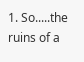1. So.....the ruins of a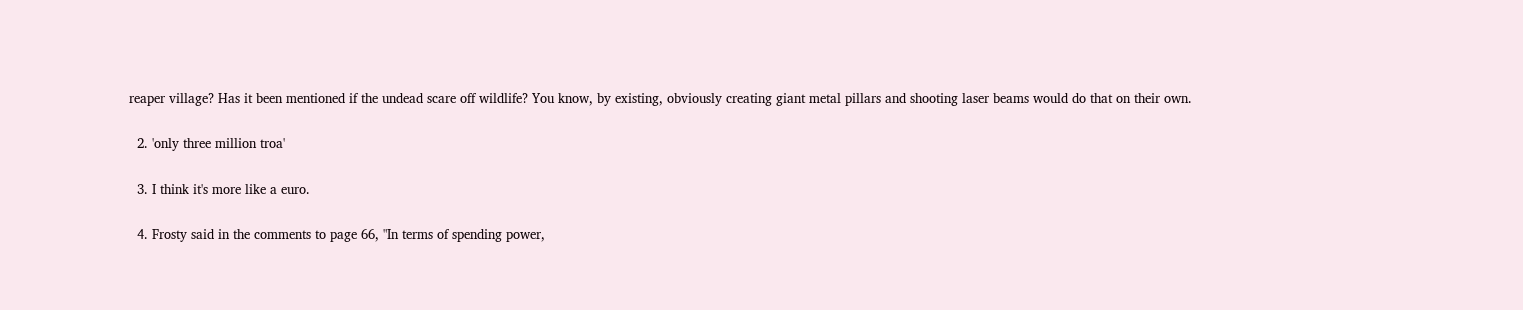reaper village? Has it been mentioned if the undead scare off wildlife? You know, by existing, obviously creating giant metal pillars and shooting laser beams would do that on their own.

  2. 'only three million troa'

  3. I think it's more like a euro.

  4. Frosty said in the comments to page 66, "In terms of spending power,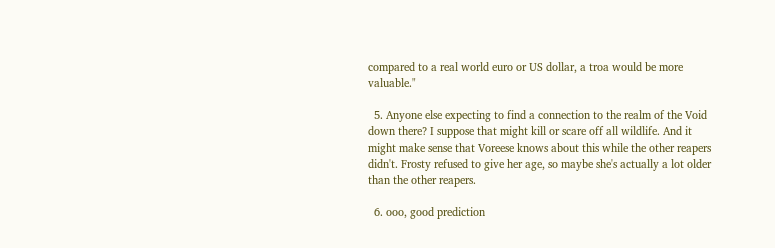compared to a real world euro or US dollar, a troa would be more valuable."

  5. Anyone else expecting to find a connection to the realm of the Void down there? I suppose that might kill or scare off all wildlife. And it might make sense that Voreese knows about this while the other reapers didn't. Frosty refused to give her age, so maybe she's actually a lot older than the other reapers.

  6. ooo, good prediction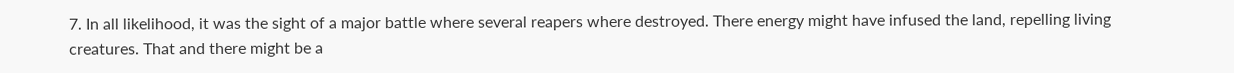7. In all likelihood, it was the sight of a major battle where several reapers where destroyed. There energy might have infused the land, repelling living creatures. That and there might be a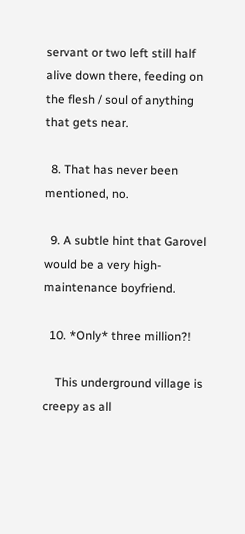servant or two left still half alive down there, feeding on the flesh / soul of anything that gets near.

  8. That has never been mentioned, no.

  9. A subtle hint that Garovel would be a very high-maintenance boyfriend.

  10. *Only* three million?!

    This underground village is creepy as all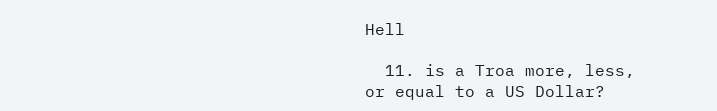Hell

  11. is a Troa more, less, or equal to a US Dollar?